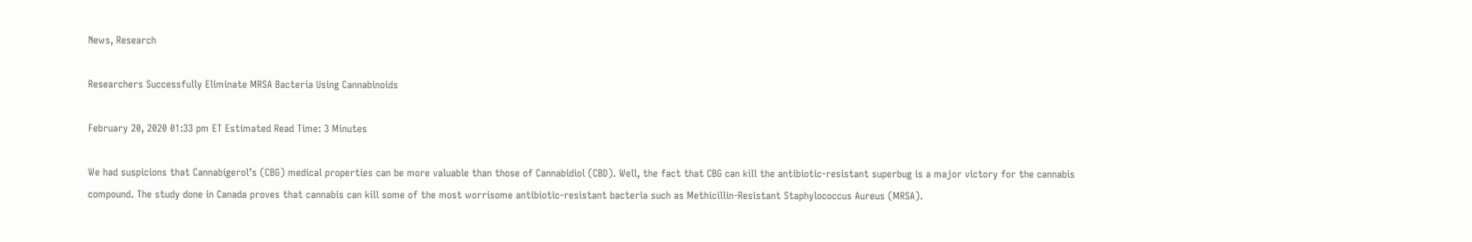News, Research

Researchers Successfully Eliminate MRSA Bacteria Using Cannabinoids

February 20, 2020 01:33 pm ET Estimated Read Time: 3 Minutes

We had suspicions that Cannabigerol’s (CBG) medical properties can be more valuable than those of Cannabidiol (CBD). Well, the fact that CBG can kill the antibiotic-resistant superbug is a major victory for the cannabis compound. The study done in Canada proves that cannabis can kill some of the most worrisome antibiotic-resistant bacteria such as Methicillin-Resistant Staphylococcus Aureus (MRSA).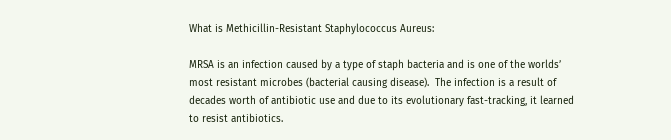What is Methicillin-Resistant Staphylococcus Aureus:

MRSA is an infection caused by a type of staph bacteria and is one of the worlds’ most resistant microbes (bacterial causing disease).  The infection is a result of decades worth of antibiotic use and due to its evolutionary fast-tracking, it learned to resist antibiotics.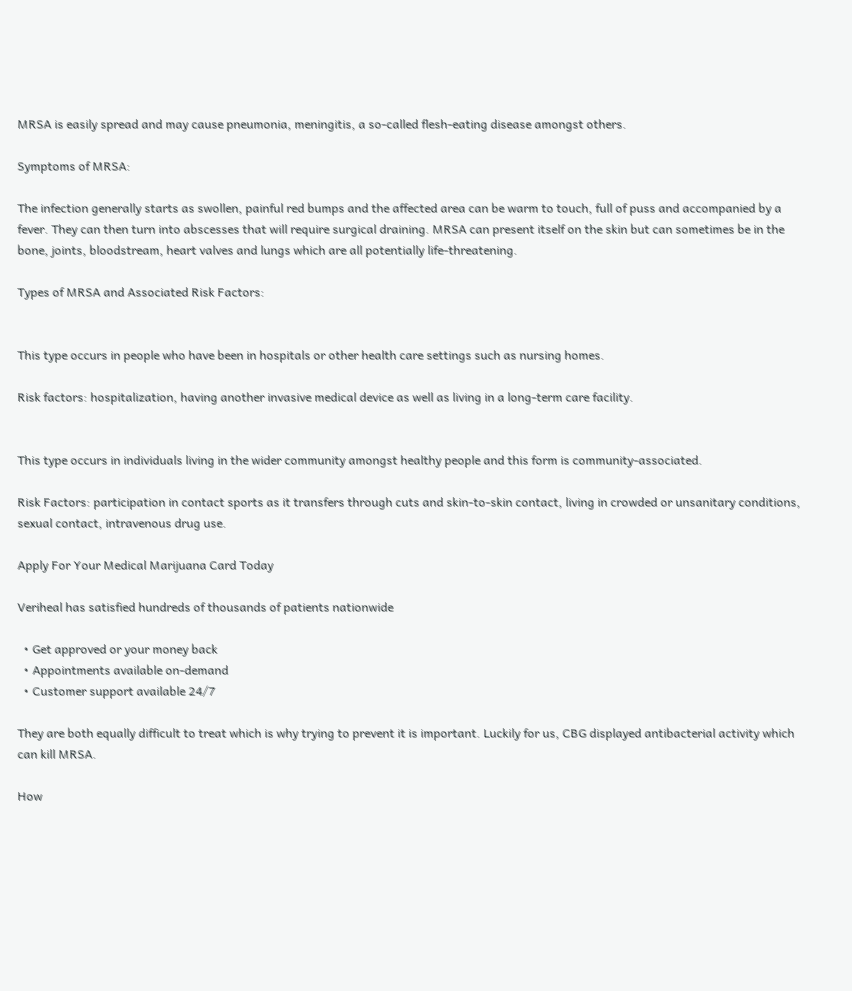MRSA is easily spread and may cause pneumonia, meningitis, a so-called flesh-eating disease amongst others.

Symptoms of MRSA:

The infection generally starts as swollen, painful red bumps and the affected area can be warm to touch, full of puss and accompanied by a fever. They can then turn into abscesses that will require surgical draining. MRSA can present itself on the skin but can sometimes be in the bone, joints, bloodstream, heart valves and lungs which are all potentially life-threatening.

Types of MRSA and Associated Risk Factors:


This type occurs in people who have been in hospitals or other health care settings such as nursing homes.

Risk factors: hospitalization, having another invasive medical device as well as living in a long-term care facility.


This type occurs in individuals living in the wider community amongst healthy people and this form is community-associated.

Risk Factors: participation in contact sports as it transfers through cuts and skin-to-skin contact, living in crowded or unsanitary conditions, sexual contact, intravenous drug use.

Apply For Your Medical Marijuana Card Today

Veriheal has satisfied hundreds of thousands of patients nationwide

  • Get approved or your money back
  • Appointments available on-demand
  • Customer support available 24/7

They are both equally difficult to treat which is why trying to prevent it is important. Luckily for us, CBG displayed antibacterial activity which can kill MRSA.

How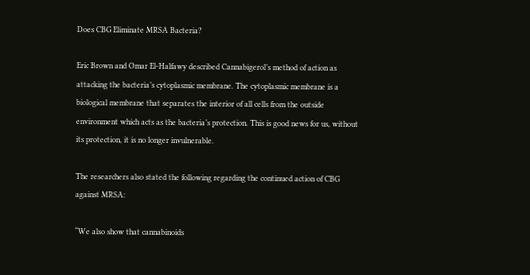Does CBG Eliminate MRSA Bacteria?

Eric Brown and Omar El-Halfawy described Cannabigerol’s method of action as attacking the bacteria’s cytoplasmic membrane. The cytoplasmic membrane is a biological membrane that separates the interior of all cells from the outside environment which acts as the bacteria’s protection. This is good news for us, without its protection, it is no longer invulnerable.

The researchers also stated the following regarding the continued action of CBG against MRSA:

“We also show that cannabinoids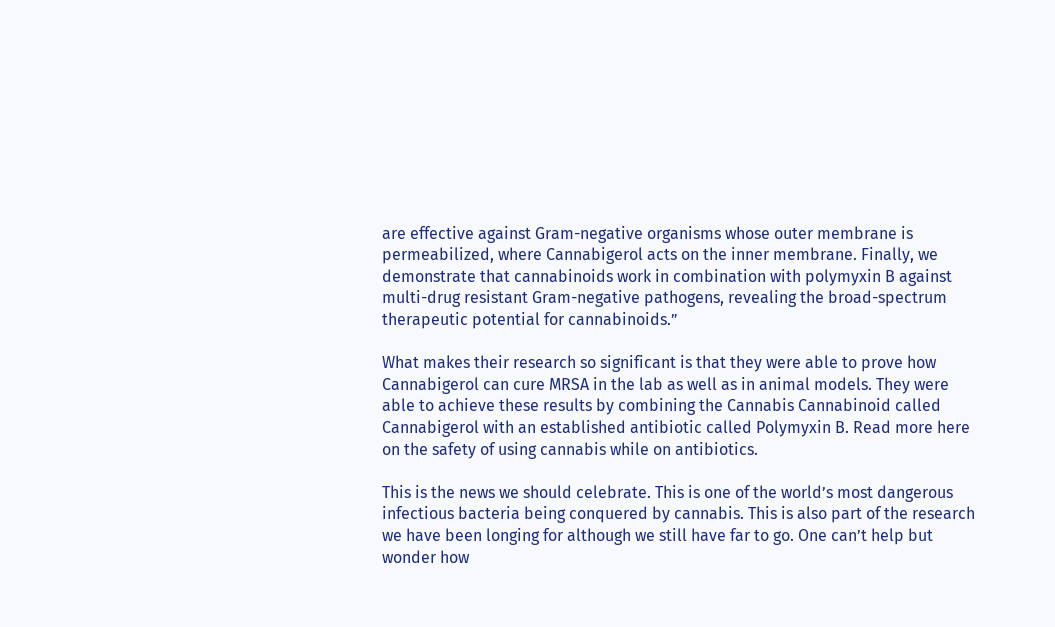are effective against Gram-negative organisms whose outer membrane is permeabilized, where Cannabigerol acts on the inner membrane. Finally, we demonstrate that cannabinoids work in combination with polymyxin B against multi-drug resistant Gram-negative pathogens, revealing the broad-spectrum therapeutic potential for cannabinoids.”

What makes their research so significant is that they were able to prove how Cannabigerol can cure MRSA in the lab as well as in animal models. They were able to achieve these results by combining the Cannabis Cannabinoid called Cannabigerol with an established antibiotic called Polymyxin B. Read more here on the safety of using cannabis while on antibiotics.

This is the news we should celebrate. This is one of the world’s most dangerous infectious bacteria being conquered by cannabis. This is also part of the research we have been longing for although we still have far to go. One can’t help but wonder how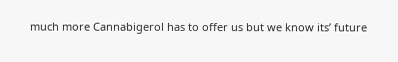much more Cannabigerol has to offer us but we know its’ future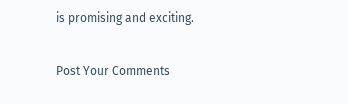is promising and exciting.

Post Your Comments